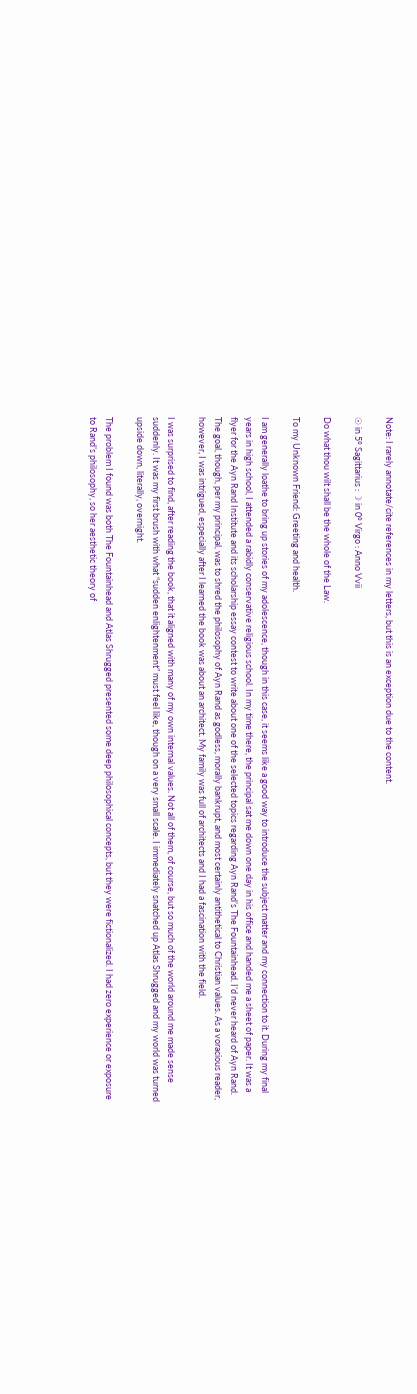Note: I rarely annotate/cite references in my letters, but this is an exception due to the content.

☉ in 5° Sagittarius : ☽ in 0° Virgo : Anno Vvii

Do what thou wilt shall be the whole of the Law.

To my Unknown Friend: Greeting and health.

I am generally loathe to bring up stories of my adolescence, though in this case, it seems like a good way to introduce the subject matter and my connection to it. During my final years in high school, I attended a rabidly conservative religious school. In my time there, the principal sat me down one day in his office and handed me a sheet of paper. It was a flyer for the Ayn Rand Institute and its scholarship essay contest to write about one of the selected topics regarding Ayn Rand’s The Fountainhead. I’d never heard of Ayn Rand. The goal, though, per my principal, was to shred the philosophy of Ayn Rand as godless, morally bankrupt, and most certainly antithetical to Christian values. As a voracious reader, however, I was intrigued, especially after I learned the book was about an architect. My family was full of architects and I had a fascination with the field.

I was surprised to find, after reading the book, that it aligned with many of my own internal values. Not all of them, of course, but so much of the world around me made sense suddenly. It was my first brush with what “sudden enlightenment” must feel like, though on a very small scale. I immediately snatched up Atlas Shrugged and my world was turned upside down, literally, overnight.

The problem I found was both The Fountainhead and Atlas Shrugged presented some deep philosophical concepts, but they were fictionalized. I had zero experience or exposure to Rand’s philosophy, so her aesthetic theory of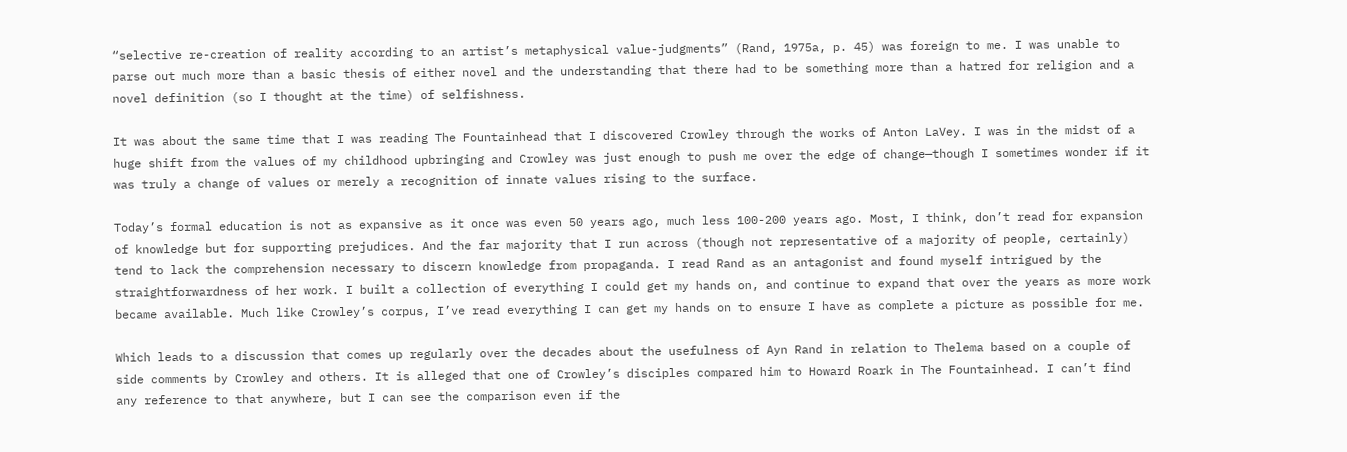“selective re-creation of reality according to an artist’s metaphysical value-judgments” (Rand, 1975a, p. 45) was foreign to me. I was unable to parse out much more than a basic thesis of either novel and the understanding that there had to be something more than a hatred for religion and a novel definition (so I thought at the time) of selfishness.

It was about the same time that I was reading The Fountainhead that I discovered Crowley through the works of Anton LaVey. I was in the midst of a huge shift from the values of my childhood upbringing and Crowley was just enough to push me over the edge of change—though I sometimes wonder if it was truly a change of values or merely a recognition of innate values rising to the surface.

Today’s formal education is not as expansive as it once was even 50 years ago, much less 100-200 years ago. Most, I think, don’t read for expansion of knowledge but for supporting prejudices. And the far majority that I run across (though not representative of a majority of people, certainly) tend to lack the comprehension necessary to discern knowledge from propaganda. I read Rand as an antagonist and found myself intrigued by the straightforwardness of her work. I built a collection of everything I could get my hands on, and continue to expand that over the years as more work became available. Much like Crowley’s corpus, I’ve read everything I can get my hands on to ensure I have as complete a picture as possible for me.

Which leads to a discussion that comes up regularly over the decades about the usefulness of Ayn Rand in relation to Thelema based on a couple of side comments by Crowley and others. It is alleged that one of Crowley’s disciples compared him to Howard Roark in The Fountainhead. I can’t find any reference to that anywhere, but I can see the comparison even if the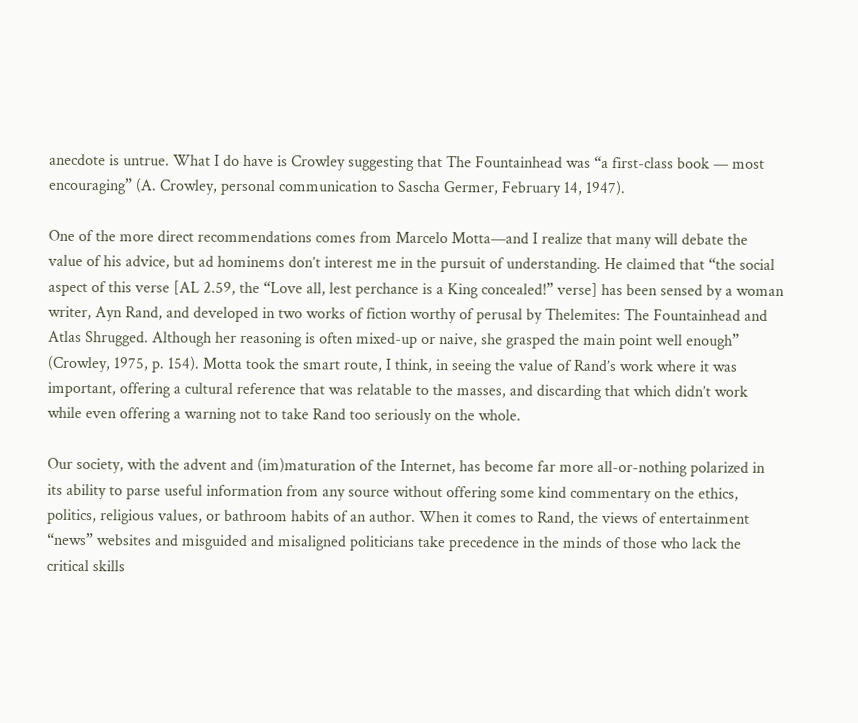anecdote is untrue. What I do have is Crowley suggesting that The Fountainhead was “a first-class book — most encouraging” (A. Crowley, personal communication to Sascha Germer, February 14, 1947).

One of the more direct recommendations comes from Marcelo Motta—and I realize that many will debate the value of his advice, but ad hominems don’t interest me in the pursuit of understanding. He claimed that “the social aspect of this verse [AL 2.59, the “Love all, lest perchance is a King concealed!” verse] has been sensed by a woman writer, Ayn Rand, and developed in two works of fiction worthy of perusal by Thelemites: The Fountainhead and Atlas Shrugged. Although her reasoning is often mixed-up or naive, she grasped the main point well enough” (Crowley, 1975, p. 154). Motta took the smart route, I think, in seeing the value of Rand’s work where it was important, offering a cultural reference that was relatable to the masses, and discarding that which didn’t work while even offering a warning not to take Rand too seriously on the whole.

Our society, with the advent and (im)maturation of the Internet, has become far more all-or-nothing polarized in its ability to parse useful information from any source without offering some kind commentary on the ethics, politics, religious values, or bathroom habits of an author. When it comes to Rand, the views of entertainment “news” websites and misguided and misaligned politicians take precedence in the minds of those who lack the critical skills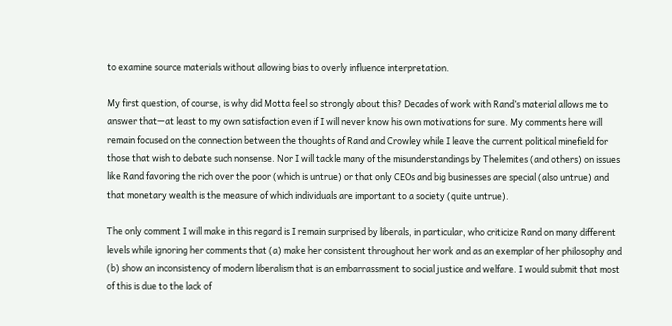to examine source materials without allowing bias to overly influence interpretation.

My first question, of course, is why did Motta feel so strongly about this? Decades of work with Rand’s material allows me to answer that—at least to my own satisfaction even if I will never know his own motivations for sure. My comments here will remain focused on the connection between the thoughts of Rand and Crowley while I leave the current political minefield for those that wish to debate such nonsense. Nor I will tackle many of the misunderstandings by Thelemites (and others) on issues like Rand favoring the rich over the poor (which is untrue) or that only CEOs and big businesses are special (also untrue) and that monetary wealth is the measure of which individuals are important to a society (quite untrue).

The only comment I will make in this regard is I remain surprised by liberals, in particular, who criticize Rand on many different levels while ignoring her comments that (a) make her consistent throughout her work and as an exemplar of her philosophy and (b) show an inconsistency of modern liberalism that is an embarrassment to social justice and welfare. I would submit that most of this is due to the lack of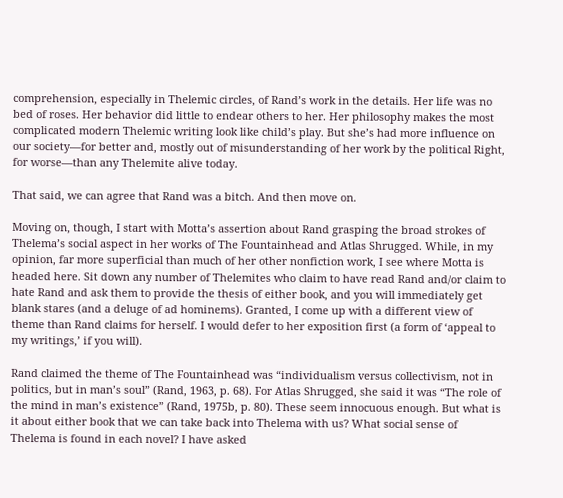comprehension, especially in Thelemic circles, of Rand’s work in the details. Her life was no bed of roses. Her behavior did little to endear others to her. Her philosophy makes the most complicated modern Thelemic writing look like child’s play. But she’s had more influence on our society—for better and, mostly out of misunderstanding of her work by the political Right, for worse—than any Thelemite alive today.

That said, we can agree that Rand was a bitch. And then move on.

Moving on, though, I start with Motta’s assertion about Rand grasping the broad strokes of Thelema’s social aspect in her works of The Fountainhead and Atlas Shrugged. While, in my opinion, far more superficial than much of her other nonfiction work, I see where Motta is headed here. Sit down any number of Thelemites who claim to have read Rand and/or claim to hate Rand and ask them to provide the thesis of either book, and you will immediately get blank stares (and a deluge of ad hominems). Granted, I come up with a different view of theme than Rand claims for herself. I would defer to her exposition first (a form of ‘appeal to my writings,’ if you will).

Rand claimed the theme of The Fountainhead was “individualism versus collectivism, not in politics, but in man’s soul” (Rand, 1963, p. 68). For Atlas Shrugged, she said it was “The role of the mind in man’s existence” (Rand, 1975b, p. 80). These seem innocuous enough. But what is it about either book that we can take back into Thelema with us? What social sense of Thelema is found in each novel? I have asked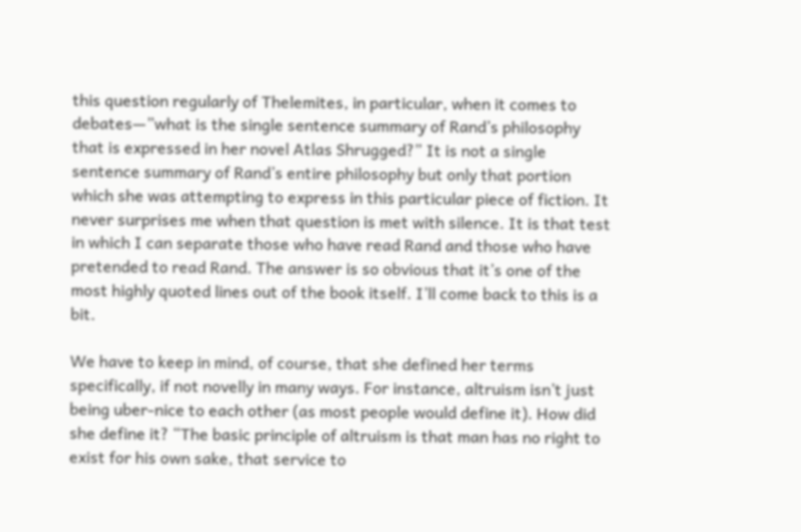this question regularly of Thelemites, in particular, when it comes to debates—”what is the single sentence summary of Rand’s philosophy that is expressed in her novel Atlas Shrugged?” It is not a single sentence summary of Rand’s entire philosophy but only that portion which she was attempting to express in this particular piece of fiction. It never surprises me when that question is met with silence. It is that test in which I can separate those who have read Rand and those who have pretended to read Rand. The answer is so obvious that it’s one of the most highly quoted lines out of the book itself. I’ll come back to this is a bit.

We have to keep in mind, of course, that she defined her terms specifically, if not novelly in many ways. For instance, altruism isn’t just being uber-nice to each other (as most people would define it). How did she define it? “The basic principle of altruism is that man has no right to exist for his own sake, that service to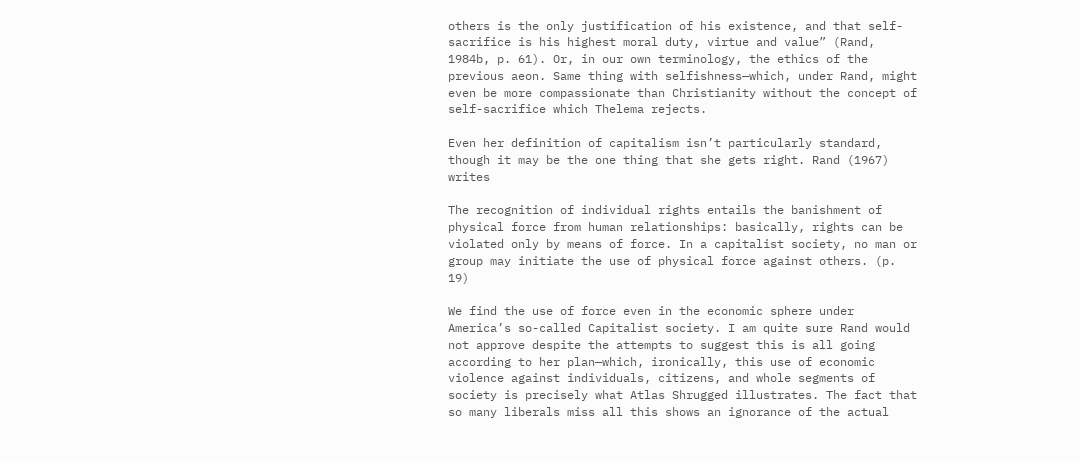others is the only justification of his existence, and that self-sacrifice is his highest moral duty, virtue and value” (Rand, 1984b, p. 61). Or, in our own terminology, the ethics of the previous aeon. Same thing with selfishness—which, under Rand, might even be more compassionate than Christianity without the concept of self-sacrifice which Thelema rejects.

Even her definition of capitalism isn’t particularly standard, though it may be the one thing that she gets right. Rand (1967) writes

The recognition of individual rights entails the banishment of physical force from human relationships: basically, rights can be violated only by means of force. In a capitalist society, no man or group may initiate the use of physical force against others. (p. 19)

We find the use of force even in the economic sphere under America’s so-called Capitalist society. I am quite sure Rand would not approve despite the attempts to suggest this is all going according to her plan—which, ironically, this use of economic violence against individuals, citizens, and whole segments of society is precisely what Atlas Shrugged illustrates. The fact that so many liberals miss all this shows an ignorance of the actual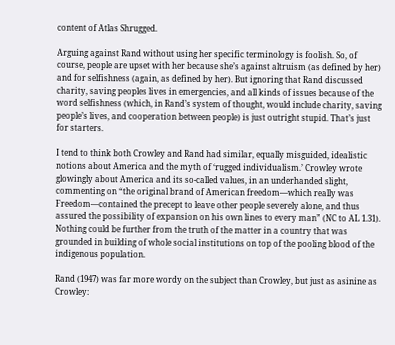content of Atlas Shrugged.

Arguing against Rand without using her specific terminology is foolish. So, of course, people are upset with her because she’s against altruism (as defined by her) and for selfishness (again, as defined by her). But ignoring that Rand discussed charity, saving peoples lives in emergencies, and all kinds of issues because of the word selfishness (which, in Rand’s system of thought, would include charity, saving people’s lives, and cooperation between people) is just outright stupid. That’s just for starters.

I tend to think both Crowley and Rand had similar, equally misguided, idealistic notions about America and the myth of ‘rugged individualism.’ Crowley wrote glowingly about America and its so-called values, in an underhanded slight, commenting on “the original brand of American freedom—which really was Freedom—contained the precept to leave other people severely alone, and thus assured the possibility of expansion on his own lines to every man” (NC to AL 1.31). Nothing could be further from the truth of the matter in a country that was grounded in building of whole social institutions on top of the pooling blood of the indigenous population.

Rand (1947) was far more wordy on the subject than Crowley, but just as asinine as Crowley: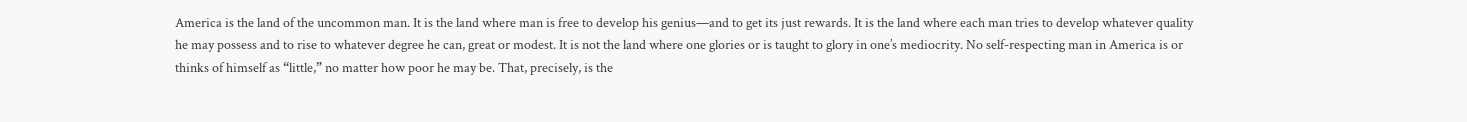America is the land of the uncommon man. It is the land where man is free to develop his genius—and to get its just rewards. It is the land where each man tries to develop whatever quality he may possess and to rise to whatever degree he can, great or modest. It is not the land where one glories or is taught to glory in one’s mediocrity. No self-respecting man in America is or thinks of himself as “little,” no matter how poor he may be. That, precisely, is the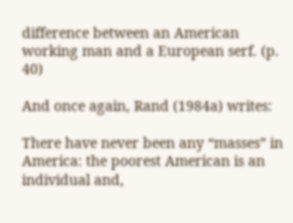difference between an American working man and a European serf. (p. 40)

And once again, Rand (1984a) writes:

There have never been any “masses” in America: the poorest American is an individual and,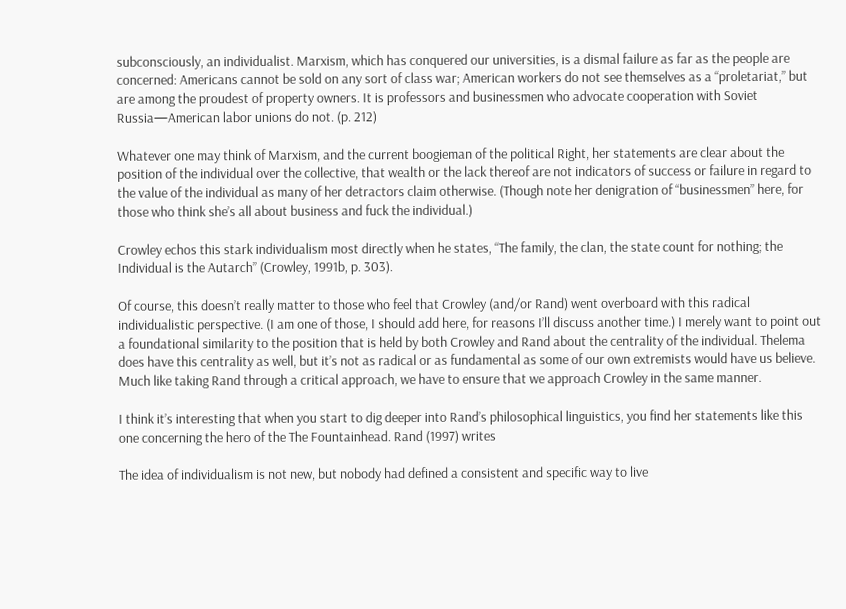subconsciously, an individualist. Marxism, which has conquered our universities, is a dismal failure as far as the people are concerned: Americans cannot be sold on any sort of class war; American workers do not see themselves as a “proletariat,” but are among the proudest of property owners. It is professors and businessmen who advocate cooperation with Soviet Russia—American labor unions do not. (p. 212)

Whatever one may think of Marxism, and the current boogieman of the political Right, her statements are clear about the position of the individual over the collective, that wealth or the lack thereof are not indicators of success or failure in regard to the value of the individual as many of her detractors claim otherwise. (Though note her denigration of “businessmen” here, for those who think she’s all about business and fuck the individual.)

Crowley echos this stark individualism most directly when he states, “The family, the clan, the state count for nothing; the Individual is the Autarch” (Crowley, 1991b, p. 303).

Of course, this doesn’t really matter to those who feel that Crowley (and/or Rand) went overboard with this radical individualistic perspective. (I am one of those, I should add here, for reasons I’ll discuss another time.) I merely want to point out a foundational similarity to the position that is held by both Crowley and Rand about the centrality of the individual. Thelema does have this centrality as well, but it’s not as radical or as fundamental as some of our own extremists would have us believe. Much like taking Rand through a critical approach, we have to ensure that we approach Crowley in the same manner.

I think it’s interesting that when you start to dig deeper into Rand’s philosophical linguistics, you find her statements like this one concerning the hero of the The Fountainhead. Rand (1997) writes

The idea of individualism is not new, but nobody had defined a consistent and specific way to live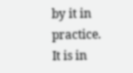by it in practice. It is in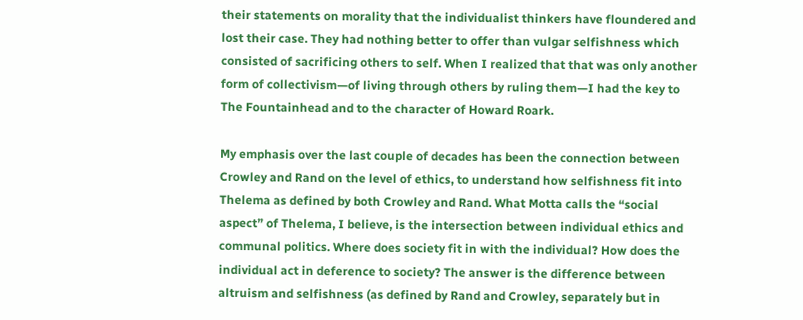their statements on morality that the individualist thinkers have floundered and lost their case. They had nothing better to offer than vulgar selfishness which consisted of sacrificing others to self. When I realized that that was only another form of collectivism—of living through others by ruling them—I had the key to The Fountainhead and to the character of Howard Roark.

My emphasis over the last couple of decades has been the connection between Crowley and Rand on the level of ethics, to understand how selfishness fit into Thelema as defined by both Crowley and Rand. What Motta calls the “social aspect” of Thelema, I believe, is the intersection between individual ethics and communal politics. Where does society fit in with the individual? How does the individual act in deference to society? The answer is the difference between altruism and selfishness (as defined by Rand and Crowley, separately but in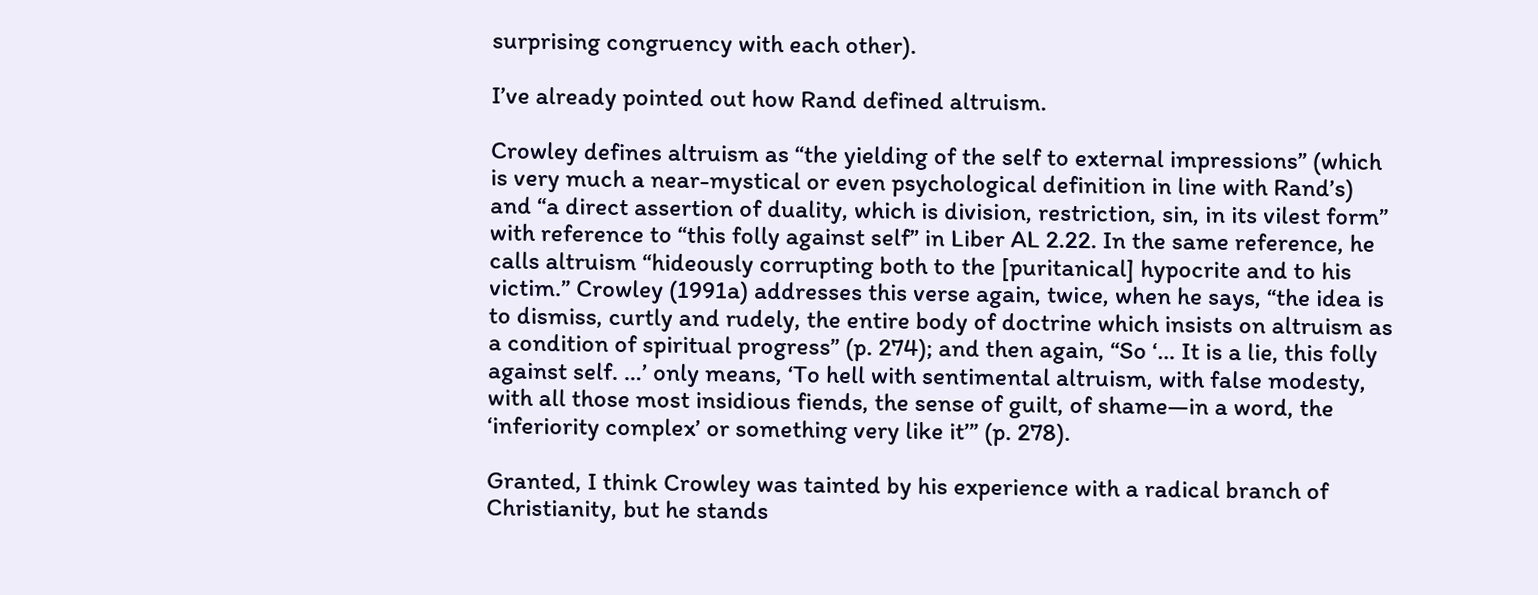surprising congruency with each other).

I’ve already pointed out how Rand defined altruism.

Crowley defines altruism as “the yielding of the self to external impressions” (which is very much a near-mystical or even psychological definition in line with Rand’s) and “a direct assertion of duality, which is division, restriction, sin, in its vilest form” with reference to “this folly against self” in Liber AL 2.22. In the same reference, he calls altruism “hideously corrupting both to the [puritanical] hypocrite and to his victim.” Crowley (1991a) addresses this verse again, twice, when he says, “the idea is to dismiss, curtly and rudely, the entire body of doctrine which insists on altruism as a condition of spiritual progress” (p. 274); and then again, “So ‘… It is a lie, this folly against self. …’ only means, ‘To hell with sentimental altruism, with false modesty, with all those most insidious fiends, the sense of guilt, of shame—in a word, the ‘inferiority complex’ or something very like it’” (p. 278).

Granted, I think Crowley was tainted by his experience with a radical branch of Christianity, but he stands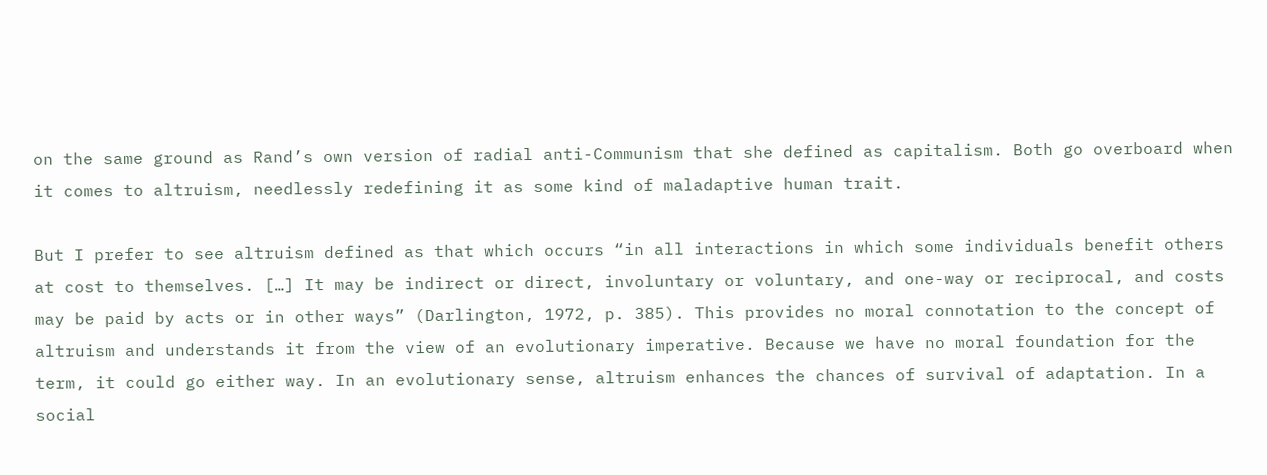on the same ground as Rand’s own version of radial anti-Communism that she defined as capitalism. Both go overboard when it comes to altruism, needlessly redefining it as some kind of maladaptive human trait.

But I prefer to see altruism defined as that which occurs “in all interactions in which some individuals benefit others at cost to themselves. […] It may be indirect or direct, involuntary or voluntary, and one-way or reciprocal, and costs may be paid by acts or in other ways” (Darlington, 1972, p. 385). This provides no moral connotation to the concept of altruism and understands it from the view of an evolutionary imperative. Because we have no moral foundation for the term, it could go either way. In an evolutionary sense, altruism enhances the chances of survival of adaptation. In a social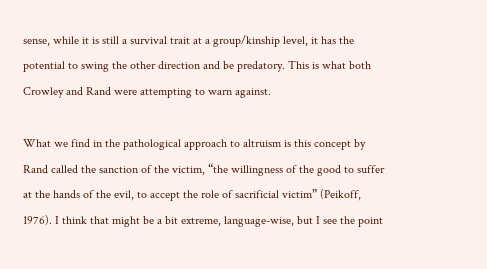sense, while it is still a survival trait at a group/kinship level, it has the potential to swing the other direction and be predatory. This is what both Crowley and Rand were attempting to warn against.

What we find in the pathological approach to altruism is this concept by Rand called the sanction of the victim, “the willingness of the good to suffer at the hands of the evil, to accept the role of sacrificial victim” (Peikoff, 1976). I think that might be a bit extreme, language-wise, but I see the point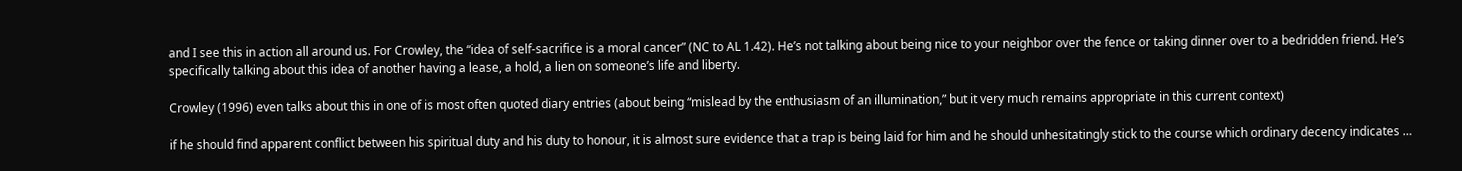and I see this in action all around us. For Crowley, the “idea of self-sacrifice is a moral cancer” (NC to AL 1.42). He’s not talking about being nice to your neighbor over the fence or taking dinner over to a bedridden friend. He’s specifically talking about this idea of another having a lease, a hold, a lien on someone’s life and liberty.

Crowley (1996) even talks about this in one of is most often quoted diary entries (about being “mislead by the enthusiasm of an illumination,” but it very much remains appropriate in this current context)

if he should find apparent conflict between his spiritual duty and his duty to honour, it is almost sure evidence that a trap is being laid for him and he should unhesitatingly stick to the course which ordinary decency indicates …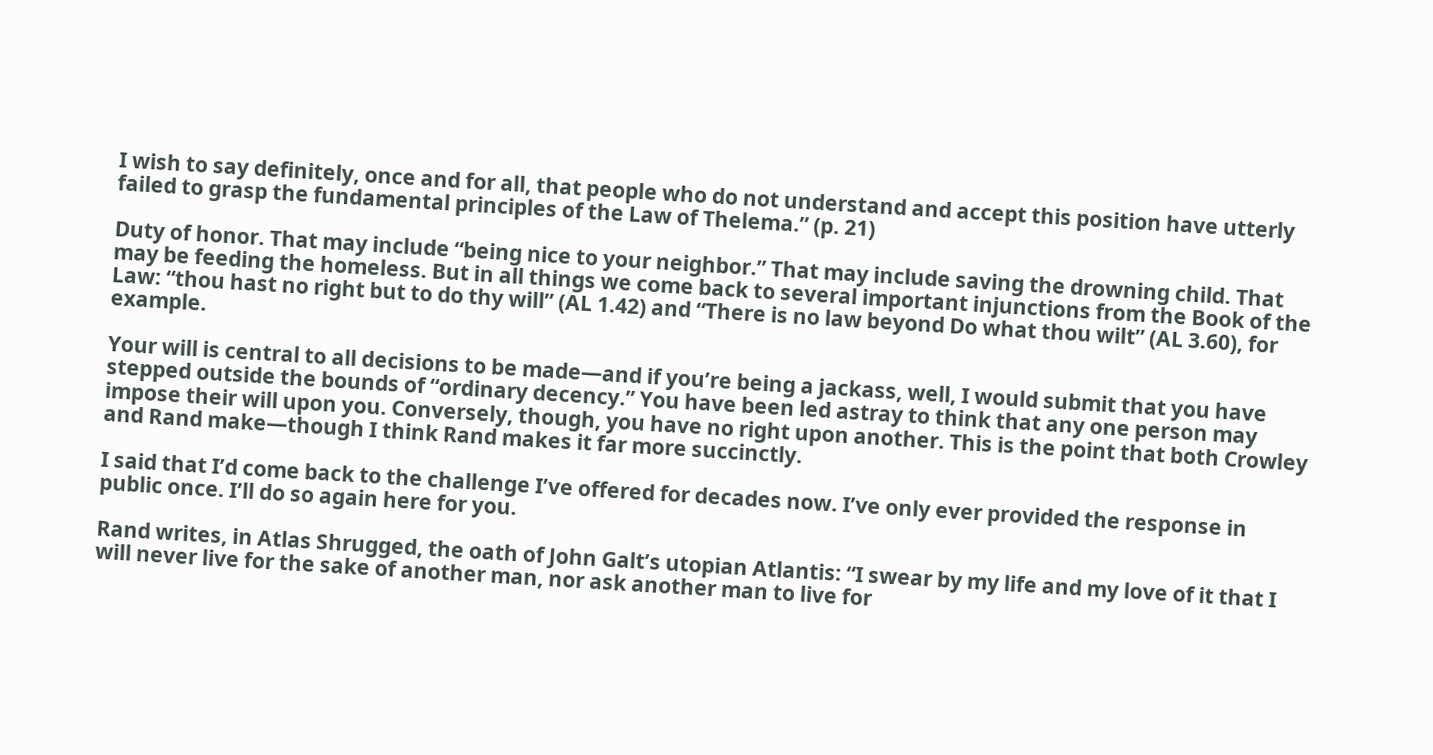I wish to say definitely, once and for all, that people who do not understand and accept this position have utterly failed to grasp the fundamental principles of the Law of Thelema.” (p. 21)

Duty of honor. That may include “being nice to your neighbor.” That may include saving the drowning child. That may be feeding the homeless. But in all things we come back to several important injunctions from the Book of the Law: “thou hast no right but to do thy will” (AL 1.42) and “There is no law beyond Do what thou wilt” (AL 3.60), for example.

Your will is central to all decisions to be made—and if you’re being a jackass, well, I would submit that you have stepped outside the bounds of “ordinary decency.” You have been led astray to think that any one person may impose their will upon you. Conversely, though, you have no right upon another. This is the point that both Crowley and Rand make—though I think Rand makes it far more succinctly.

I said that I’d come back to the challenge I’ve offered for decades now. I’ve only ever provided the response in public once. I’ll do so again here for you.

Rand writes, in Atlas Shrugged, the oath of John Galt’s utopian Atlantis: “I swear by my life and my love of it that I will never live for the sake of another man, nor ask another man to live for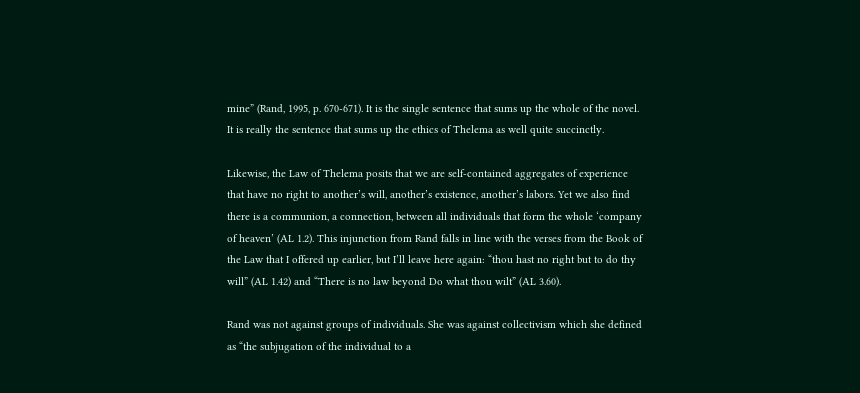mine” (Rand, 1995, p. 670-671). It is the single sentence that sums up the whole of the novel. It is really the sentence that sums up the ethics of Thelema as well quite succinctly.

Likewise, the Law of Thelema posits that we are self-contained aggregates of experience that have no right to another’s will, another’s existence, another’s labors. Yet we also find there is a communion, a connection, between all individuals that form the whole ‘company of heaven’ (AL 1.2). This injunction from Rand falls in line with the verses from the Book of the Law that I offered up earlier, but I’ll leave here again: “thou hast no right but to do thy will” (AL 1.42) and “There is no law beyond Do what thou wilt” (AL 3.60).

Rand was not against groups of individuals. She was against collectivism which she defined as “the subjugation of the individual to a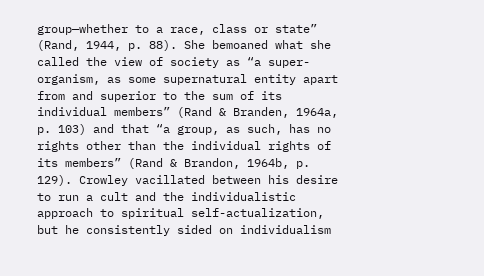group—whether to a race, class or state” (Rand, 1944, p. 88). She bemoaned what she called the view of society as “a super-organism, as some supernatural entity apart from and superior to the sum of its individual members” (Rand & Branden, 1964a, p. 103) and that “a group, as such, has no rights other than the individual rights of its members” (Rand & Brandon, 1964b, p. 129). Crowley vacillated between his desire to run a cult and the individualistic approach to spiritual self-actualization, but he consistently sided on individualism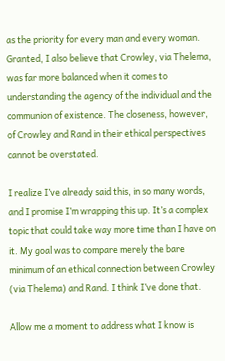as the priority for every man and every woman. Granted, I also believe that Crowley, via Thelema, was far more balanced when it comes to understanding the agency of the individual and the communion of existence. The closeness, however, of Crowley and Rand in their ethical perspectives cannot be overstated.

I realize I’ve already said this, in so many words, and I promise I’m wrapping this up. It’s a complex topic that could take way more time than I have on it. My goal was to compare merely the bare minimum of an ethical connection between Crowley (via Thelema) and Rand. I think I’ve done that.

Allow me a moment to address what I know is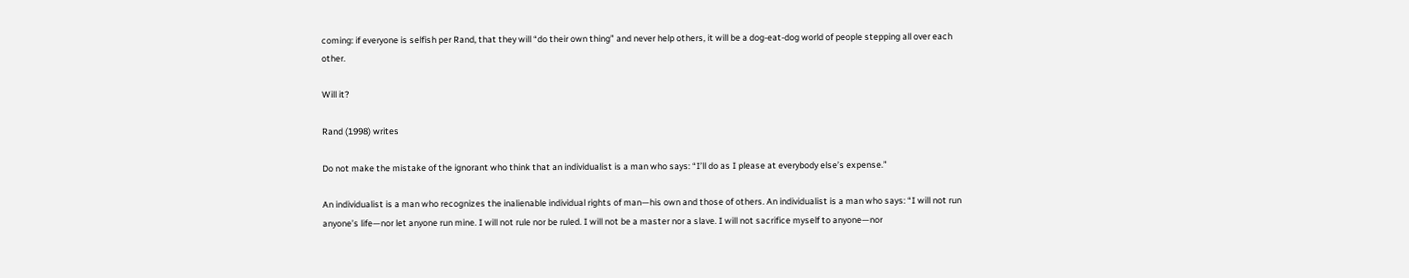coming: if everyone is selfish per Rand, that they will “do their own thing” and never help others, it will be a dog-eat-dog world of people stepping all over each other.

Will it?

Rand (1998) writes

Do not make the mistake of the ignorant who think that an individualist is a man who says: “I’ll do as I please at everybody else’s expense.”

An individualist is a man who recognizes the inalienable individual rights of man—his own and those of others. An individualist is a man who says: “I will not run anyone’s life—nor let anyone run mine. I will not rule nor be ruled. I will not be a master nor a slave. I will not sacrifice myself to anyone—nor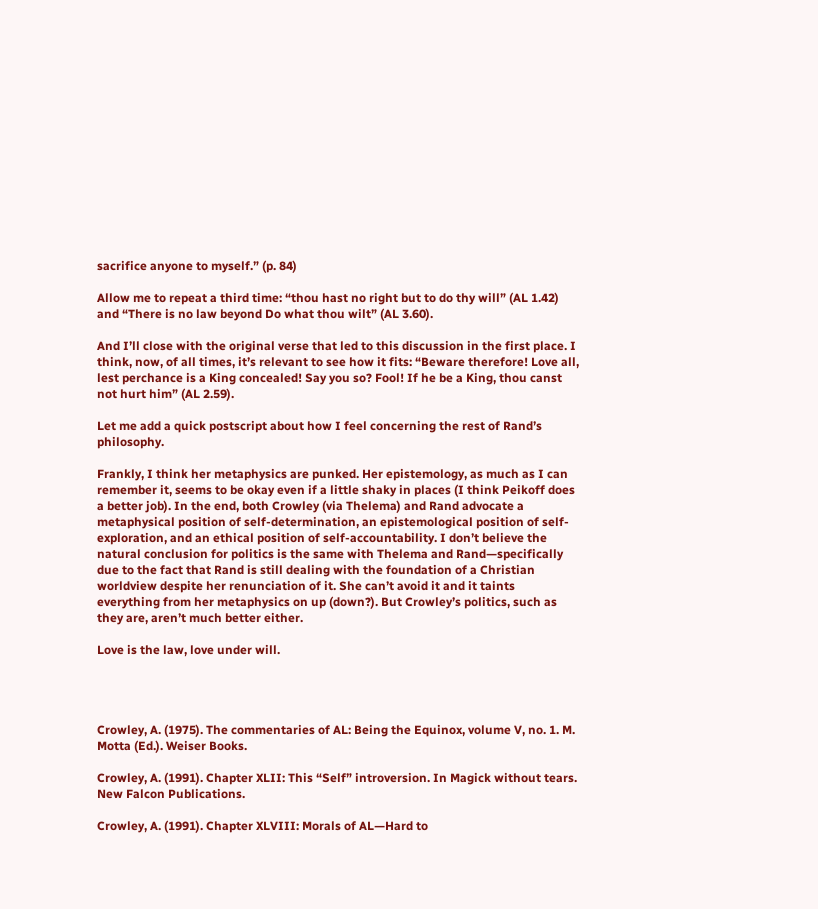sacrifice anyone to myself.” (p. 84)

Allow me to repeat a third time: “thou hast no right but to do thy will” (AL 1.42) and “There is no law beyond Do what thou wilt” (AL 3.60).

And I’ll close with the original verse that led to this discussion in the first place. I think, now, of all times, it’s relevant to see how it fits: “Beware therefore! Love all, lest perchance is a King concealed! Say you so? Fool! If he be a King, thou canst not hurt him” (AL 2.59).

Let me add a quick postscript about how I feel concerning the rest of Rand’s philosophy.

Frankly, I think her metaphysics are punked. Her epistemology, as much as I can remember it, seems to be okay even if a little shaky in places (I think Peikoff does a better job). In the end, both Crowley (via Thelema) and Rand advocate a metaphysical position of self-determination, an epistemological position of self-exploration, and an ethical position of self-accountability. I don’t believe the natural conclusion for politics is the same with Thelema and Rand—specifically due to the fact that Rand is still dealing with the foundation of a Christian worldview despite her renunciation of it. She can’t avoid it and it taints everything from her metaphysics on up (down?). But Crowley’s politics, such as they are, aren’t much better either.

Love is the law, love under will.




Crowley, A. (1975). The commentaries of AL: Being the Equinox, volume V, no. 1. M. Motta (Ed.). Weiser Books.

Crowley, A. (1991). Chapter XLII: This “Self” introversion. In Magick without tears. New Falcon Publications.

Crowley, A. (1991). Chapter XLVIII: Morals of AL—Hard to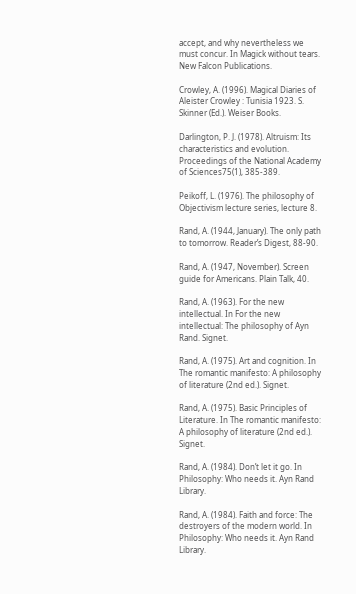accept, and why nevertheless we must concur. In Magick without tears. New Falcon Publications.

Crowley, A. (1996). Magical Diaries of Aleister Crowley : Tunisia 1923. S. Skinner (Ed.). Weiser Books.

Darlington, P. J. (1978). Altruism: Its characteristics and evolution. Proceedings of the National Academy of Sciences75(1), 385-389.

Peikoff, L. (1976). The philosophy of Objectivism lecture series, lecture 8.

Rand, A. (1944, January). The only path to tomorrow. Reader’s Digest, 88-90.

Rand, A. (1947, November). Screen guide for Americans. Plain Talk, 40.

Rand, A. (1963). For the new intellectual. In For the new intellectual: The philosophy of Ayn Rand. Signet.

Rand, A. (1975). Art and cognition. In The romantic manifesto: A philosophy of literature (2nd ed.). Signet.

Rand, A. (1975). Basic Principles of Literature. In The romantic manifesto: A philosophy of literature (2nd ed.). Signet.

Rand, A. (1984). Don’t let it go. In Philosophy: Who needs it. Ayn Rand Library.

Rand, A. (1984). Faith and force: The destroyers of the modern world. In Philosophy: Who needs it. Ayn Rand Library.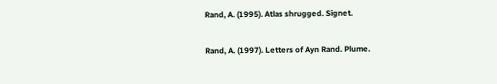Rand, A. (1995). Atlas shrugged. Signet.

Rand, A. (1997). Letters of Ayn Rand. Plume.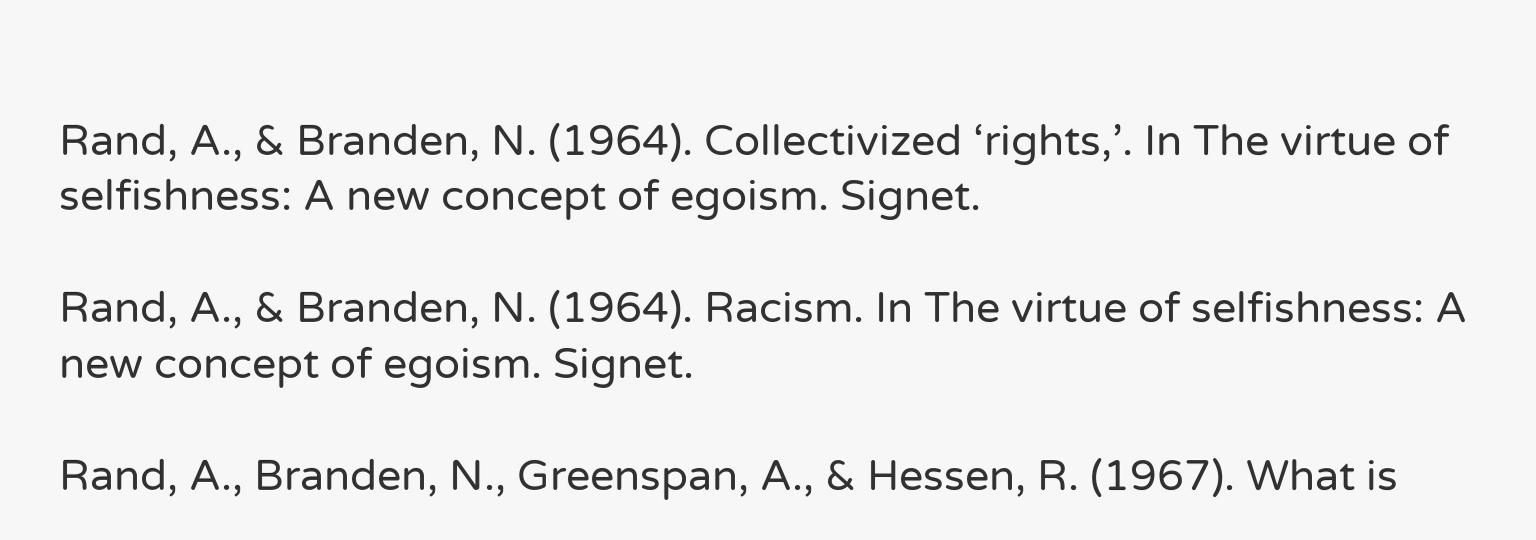Rand, A., & Branden, N. (1964). Collectivized ‘rights,’. In The virtue of selfishness: A new concept of egoism. Signet.

Rand, A., & Branden, N. (1964). Racism. In The virtue of selfishness: A new concept of egoism. Signet.

Rand, A., Branden, N., Greenspan, A., & Hessen, R. (1967). What is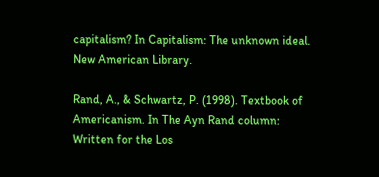capitalism? In Capitalism: The unknown ideal. New American Library.

Rand, A., & Schwartz, P. (1998). Textbook of Americanism. In The Ayn Rand column: Written for the Los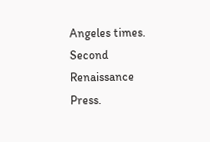Angeles times. Second Renaissance Press.